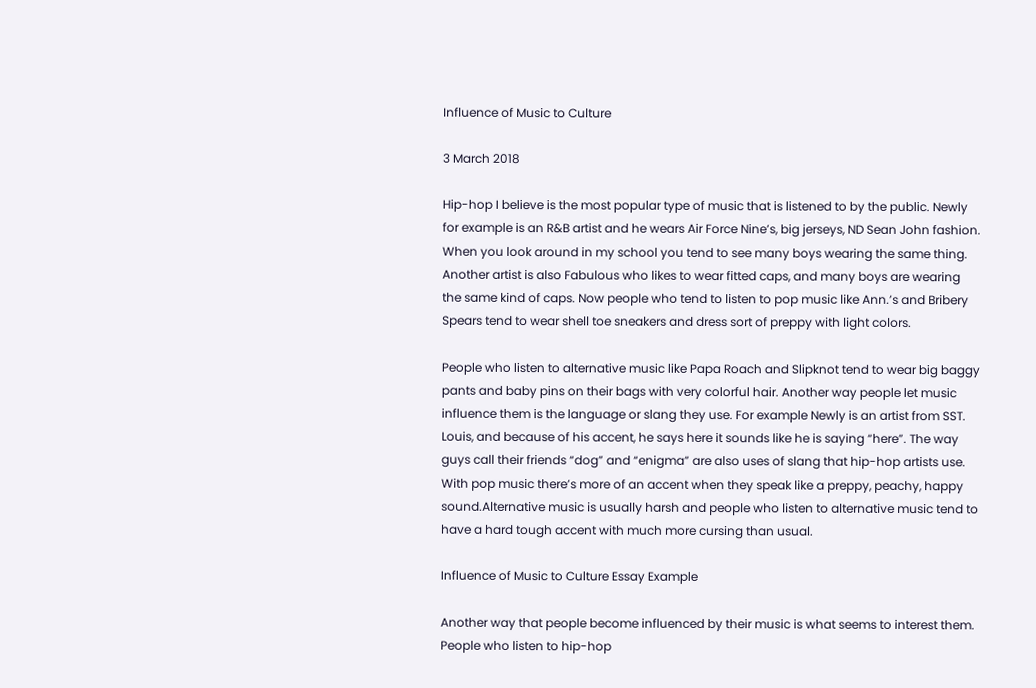Influence of Music to Culture

3 March 2018

Hip-hop I believe is the most popular type of music that is listened to by the public. Newly for example is an R&B artist and he wears Air Force Nine’s, big jerseys, ND Sean John fashion. When you look around in my school you tend to see many boys wearing the same thing. Another artist is also Fabulous who likes to wear fitted caps, and many boys are wearing the same kind of caps. Now people who tend to listen to pop music like Ann.’s and Bribery Spears tend to wear shell toe sneakers and dress sort of preppy with light colors.

People who listen to alternative music like Papa Roach and Slipknot tend to wear big baggy pants and baby pins on their bags with very colorful hair. Another way people let music influence them is the language or slang they use. For example Newly is an artist from SST. Louis, and because of his accent, he says here it sounds like he is saying “here”. The way guys call their friends “dog” and “enigma” are also uses of slang that hip-hop artists use. With pop music there’s more of an accent when they speak like a preppy, peachy, happy sound.Alternative music is usually harsh and people who listen to alternative music tend to have a hard tough accent with much more cursing than usual.

Influence of Music to Culture Essay Example

Another way that people become influenced by their music is what seems to interest them. People who listen to hip-hop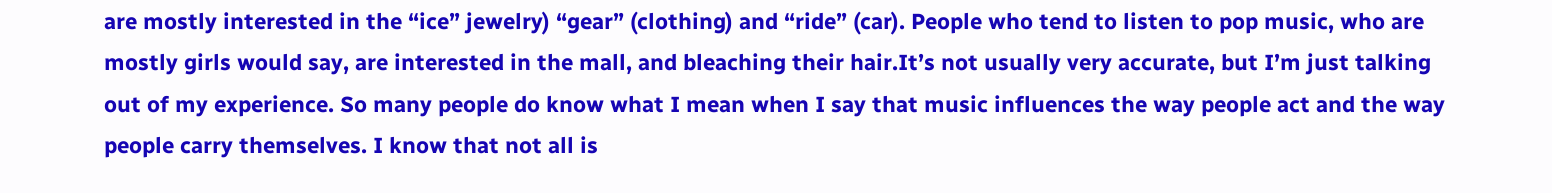are mostly interested in the “ice” jewelry) “gear” (clothing) and “ride” (car). People who tend to listen to pop music, who are mostly girls would say, are interested in the mall, and bleaching their hair.It’s not usually very accurate, but I’m just talking out of my experience. So many people do know what I mean when I say that music influences the way people act and the way people carry themselves. I know that not all is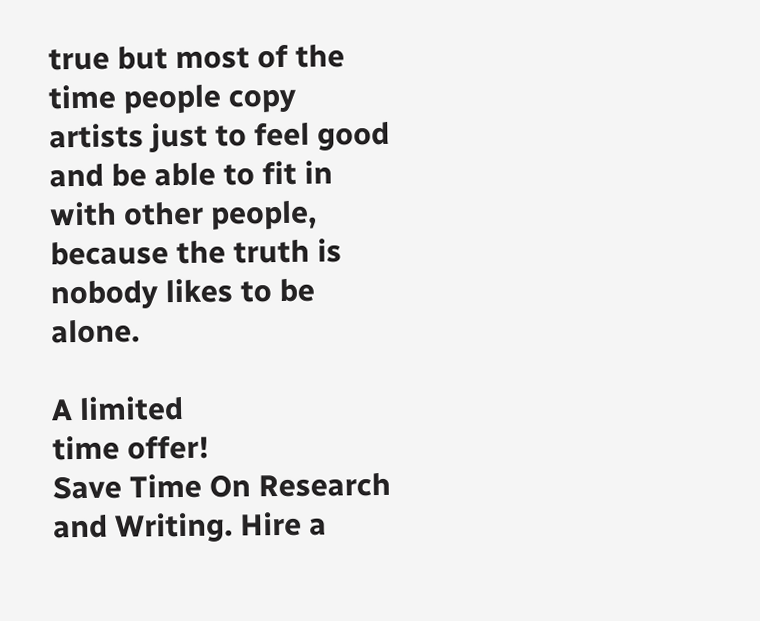true but most of the time people copy artists just to feel good and be able to fit in with other people, because the truth is nobody likes to be alone.

A limited
time offer!
Save Time On Research and Writing. Hire a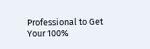Professional to Get Your 100%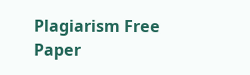Plagiarism Free Paper